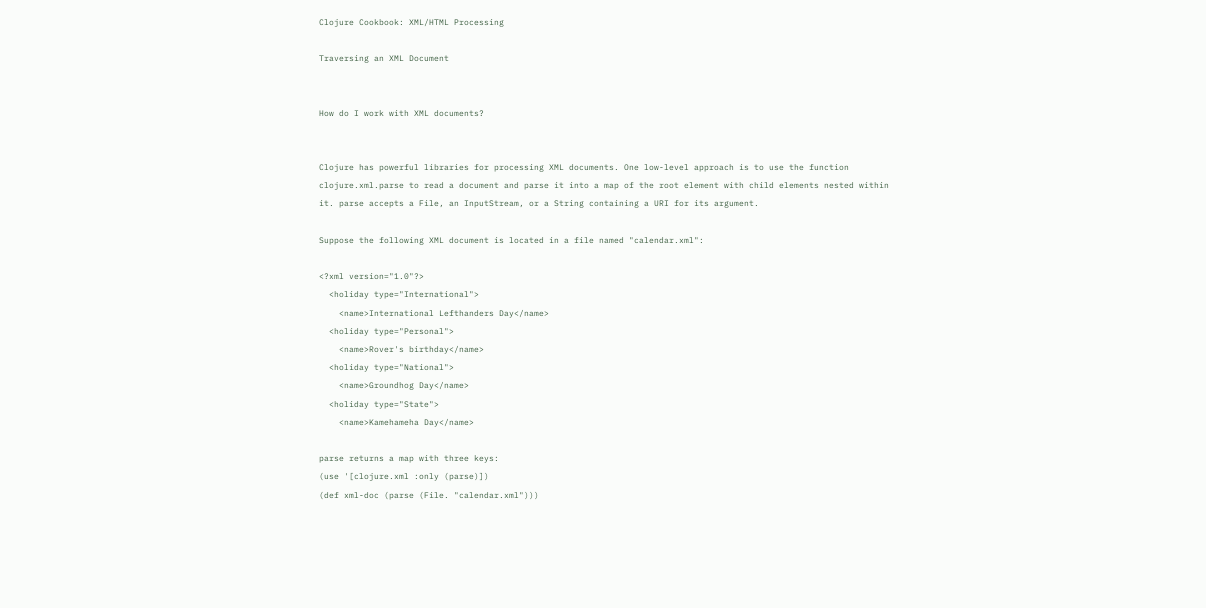Clojure Cookbook: XML/HTML Processing

Traversing an XML Document


How do I work with XML documents?


Clojure has powerful libraries for processing XML documents. One low-level approach is to use the function clojure.xml.parse to read a document and parse it into a map of the root element with child elements nested within it. parse accepts a File, an InputStream, or a String containing a URI for its argument.

Suppose the following XML document is located in a file named "calendar.xml":

<?xml version="1.0"?>
  <holiday type="International">
    <name>International Lefthanders Day</name>
  <holiday type="Personal">
    <name>Rover's birthday</name>
  <holiday type="National">
    <name>Groundhog Day</name>
  <holiday type="State">
    <name>Kamehameha Day</name>

parse returns a map with three keys:
(use '[clojure.xml :only (parse)])
(def xml-doc (parse (File. "calendar.xml")))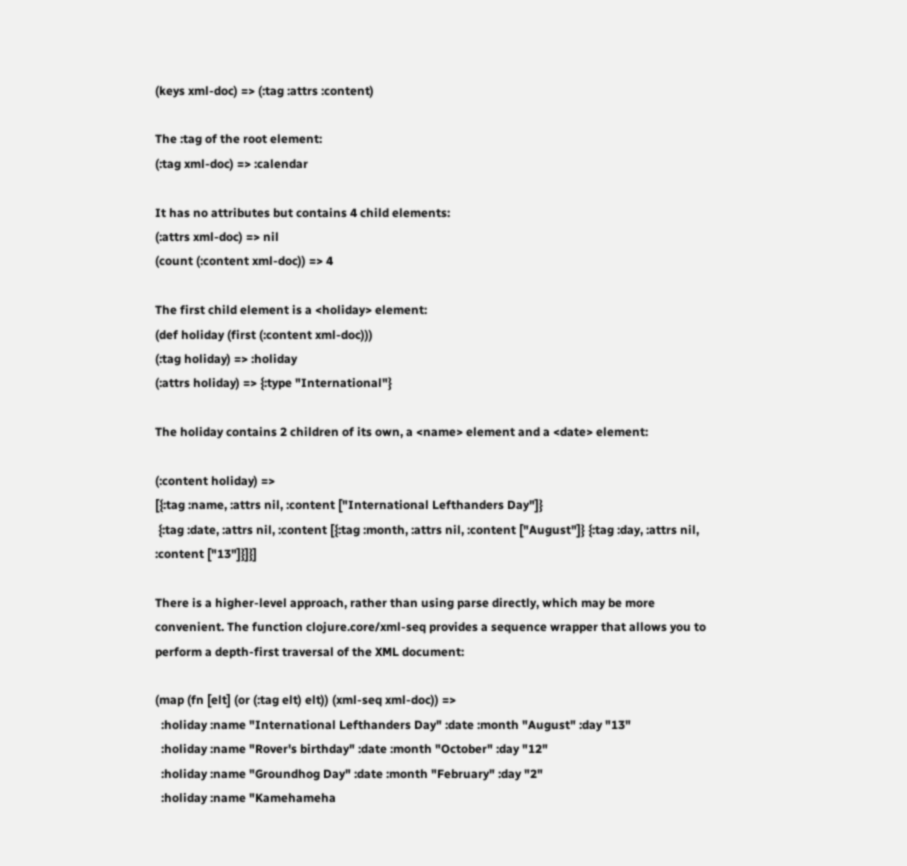(keys xml-doc) => (:tag :attrs :content)

The :tag of the root element:
(:tag xml-doc) => :calendar

It has no attributes but contains 4 child elements:
(:attrs xml-doc) => nil
(count (:content xml-doc)) => 4

The first child element is a <holiday> element:
(def holiday (first (:content xml-doc)))
(:tag holiday) => :holiday
(:attrs holiday) => {:type "International"}

The holiday contains 2 children of its own, a <name> element and a <date> element:

(:content holiday) =>
[{:tag :name, :attrs nil, :content ["International Lefthanders Day"]}
 {:tag :date, :attrs nil, :content [{:tag :month, :attrs nil, :content ["August"]} {:tag :day, :attrs nil, :content ["13"]}]}]

There is a higher-level approach, rather than using parse directly, which may be more convenient. The function clojure.core/xml-seq provides a sequence wrapper that allows you to perform a depth-first traversal of the XML document:

(map (fn [elt] (or (:tag elt) elt)) (xml-seq xml-doc)) =>
  :holiday :name "International Lefthanders Day" :date :month "August" :day "13"
  :holiday :name "Rover's birthday" :date :month "October" :day "12"
  :holiday :name "Groundhog Day" :date :month "February" :day "2"
  :holiday :name "Kamehameha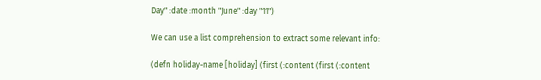Day" :date :month "June" :day "11")

We can use a list comprehension to extract some relevant info:

(defn holiday-name [holiday] (first (:content (first (:content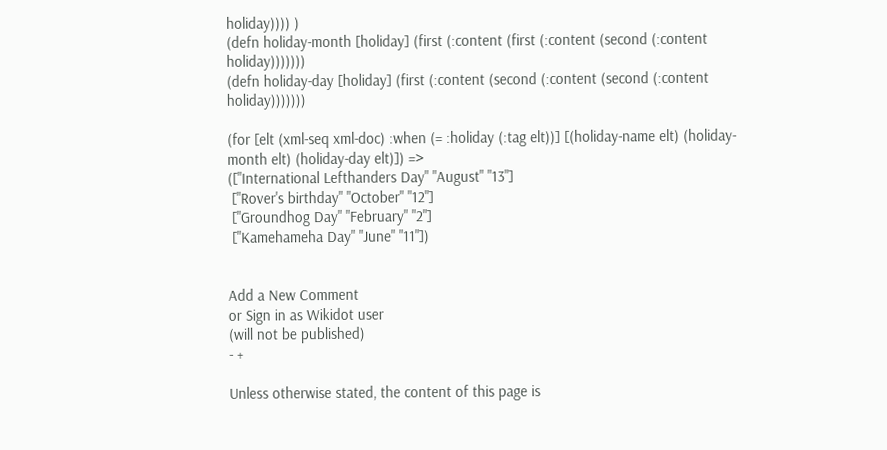holiday)))) )
(defn holiday-month [holiday] (first (:content (first (:content (second (:content holiday)))))))
(defn holiday-day [holiday] (first (:content (second (:content (second (:content holiday)))))))

(for [elt (xml-seq xml-doc) :when (= :holiday (:tag elt))] [(holiday-name elt) (holiday-month elt) (holiday-day elt)]) =>
(["International Lefthanders Day" "August" "13"]
 ["Rover's birthday" "October" "12"]
 ["Groundhog Day" "February" "2"]
 ["Kamehameha Day" "June" "11"])


Add a New Comment
or Sign in as Wikidot user
(will not be published)
- +

Unless otherwise stated, the content of this page is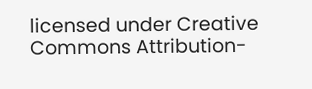licensed under Creative Commons Attribution-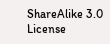ShareAlike 3.0 License